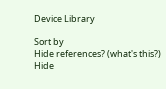Device Library

Sort by
Hide references? (what's this?)
Hide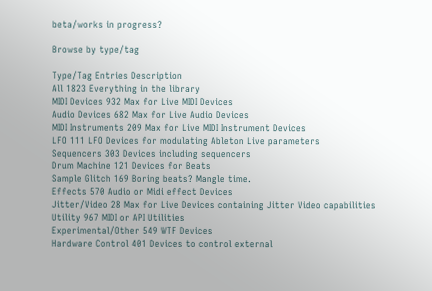beta/works in progress?

Browse by type/tag

Type/Tag Entries Description
All 1823 Everything in the library
MIDI Devices 932 Max for Live MIDI Devices
Audio Devices 682 Max for Live Audio Devices
MIDI Instruments 209 Max for Live MIDI Instrument Devices
LFO 111 LFO Devices for modulating Ableton Live parameters
Sequencers 303 Devices including sequencers
Drum Machine 121 Devices for Beats
Sample Glitch 169 Boring beats? Mangle time.
Effects 570 Audio or Midi effect Devices
Jitter/Video 28 Max for Live Devices containing Jitter Video capabilities
Utility 967 MIDI or API Utilities
Experimental/Other 549 WTF Devices
Hardware Control 401 Devices to control external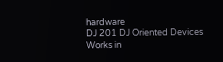hardware
DJ 201 DJ Oriented Devices
Works in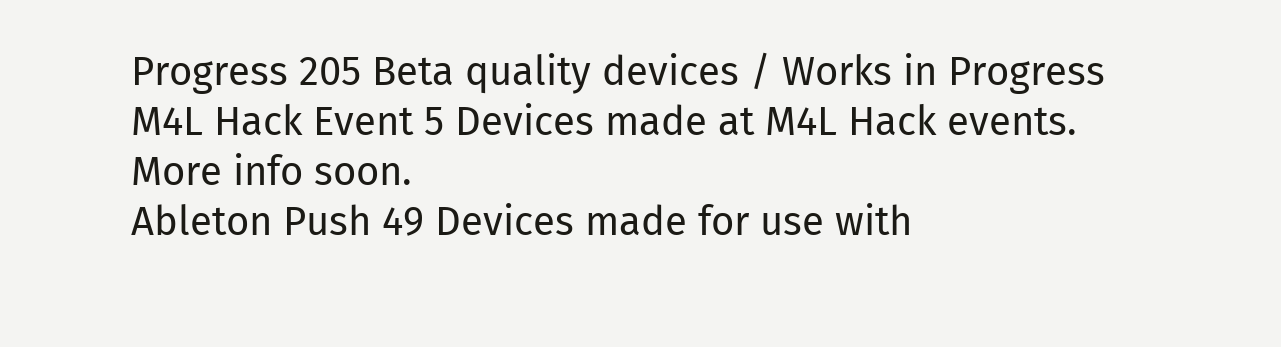Progress 205 Beta quality devices / Works in Progress
M4L Hack Event 5 Devices made at M4L Hack events. More info soon.
Ableton Push 49 Devices made for use with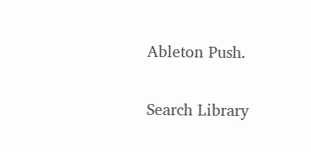Ableton Push.

Search Library